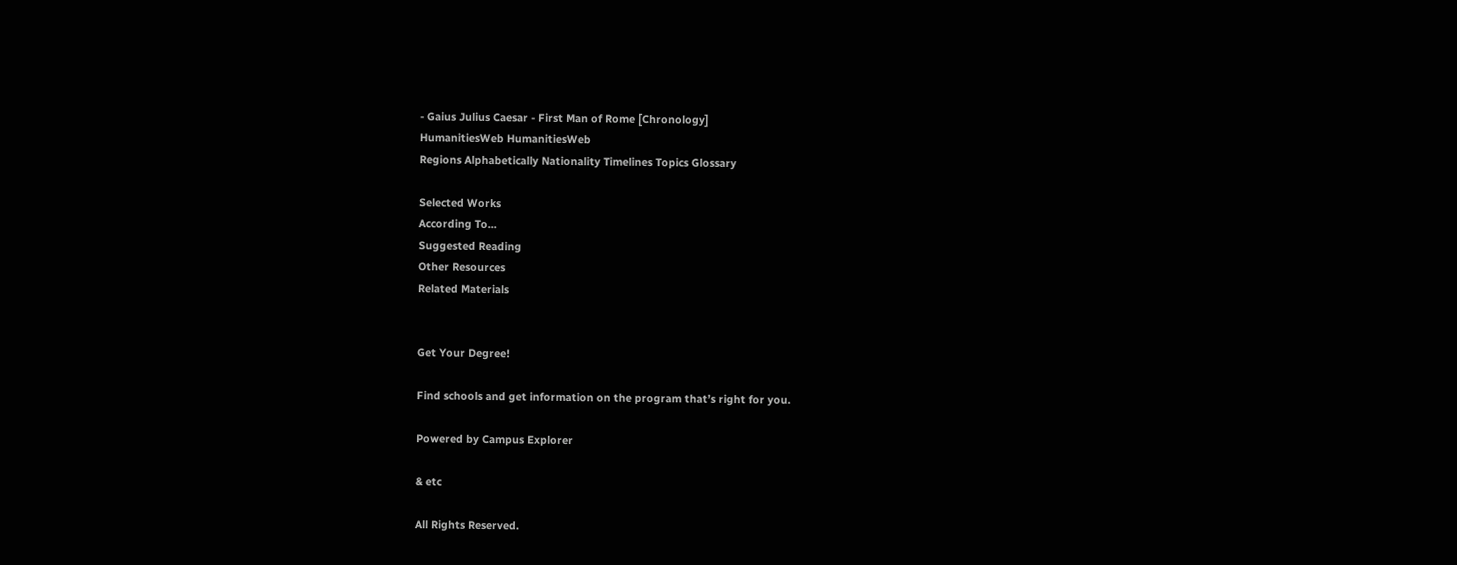- Gaius Julius Caesar - First Man of Rome [Chronology]
HumanitiesWeb HumanitiesWeb
Regions Alphabetically Nationality Timelines Topics Glossary

Selected Works
According To...
Suggested Reading
Other Resources
Related Materials


Get Your Degree!

Find schools and get information on the program that’s right for you.

Powered by Campus Explorer

& etc

All Rights Reserved.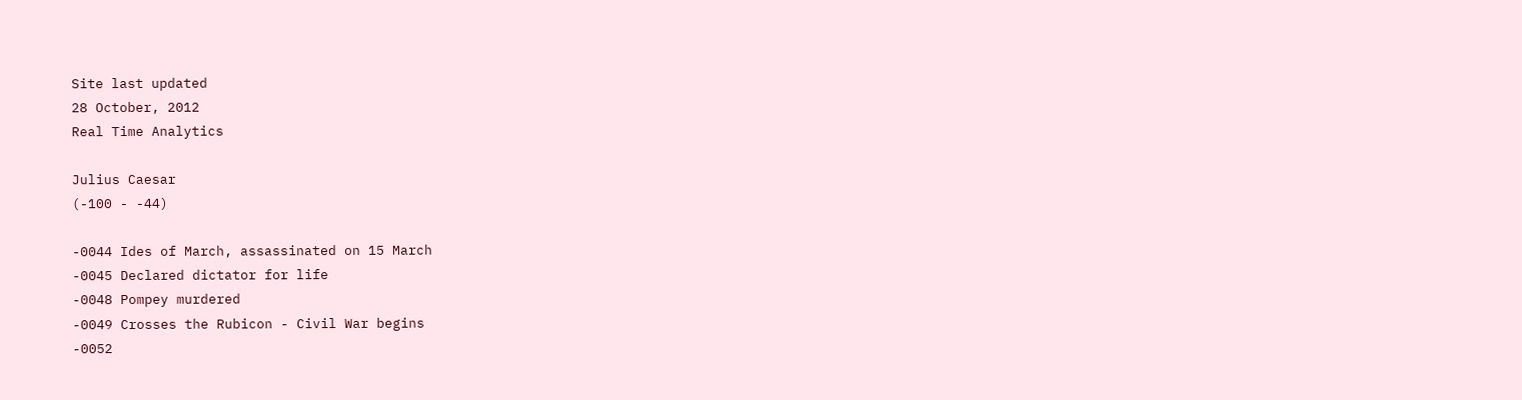Site last updated
28 October, 2012
Real Time Analytics

Julius Caesar
(-100 - -44)

-0044 Ides of March, assassinated on 15 March
-0045 Declared dictator for life
-0048 Pompey murdered
-0049 Crosses the Rubicon - Civil War begins
-0052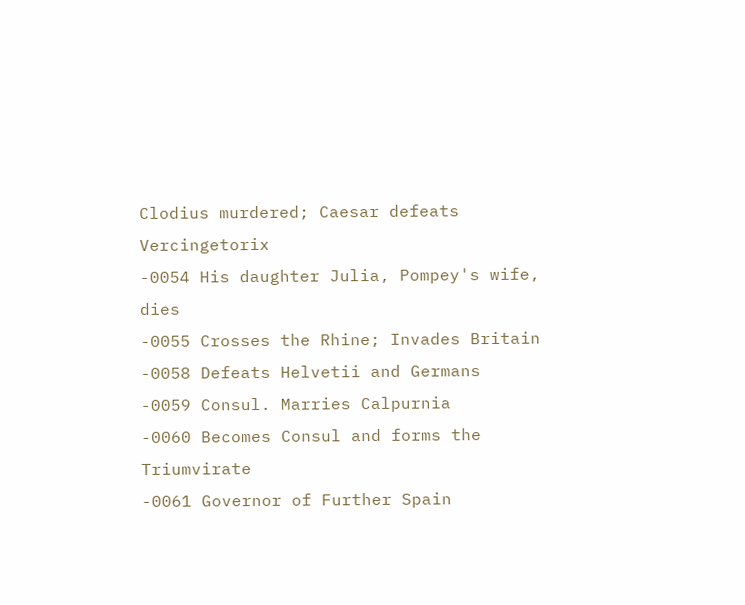Clodius murdered; Caesar defeats Vercingetorix
-0054 His daughter Julia, Pompey's wife, dies
-0055 Crosses the Rhine; Invades Britain
-0058 Defeats Helvetii and Germans
-0059 Consul. Marries Calpurnia
-0060 Becomes Consul and forms the Triumvirate
-0061 Governor of Further Spain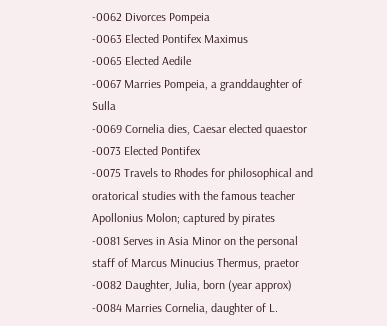-0062 Divorces Pompeia
-0063 Elected Pontifex Maximus
-0065 Elected Aedile
-0067 Marries Pompeia, a granddaughter of Sulla
-0069 Cornelia dies, Caesar elected quaestor
-0073 Elected Pontifex
-0075 Travels to Rhodes for philosophical and oratorical studies with the famous teacher Apollonius Molon; captured by pirates
-0081 Serves in Asia Minor on the personal staff of Marcus Minucius Thermus, praetor
-0082 Daughter, Julia, born (year approx)
-0084 Marries Cornelia, daughter of L.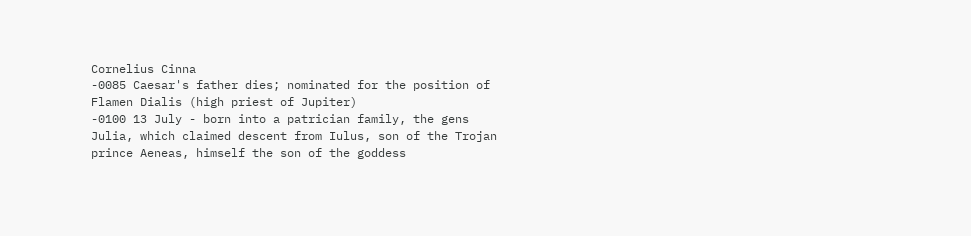Cornelius Cinna
-0085 Caesar's father dies; nominated for the position of Flamen Dialis (high priest of Jupiter)
-0100 13 July - born into a patrician family, the gens Julia, which claimed descent from Iulus, son of the Trojan prince Aeneas, himself the son of the goddess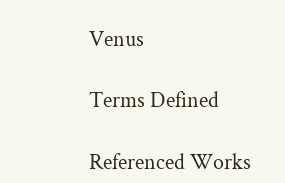Venus

Terms Defined

Referenced Works